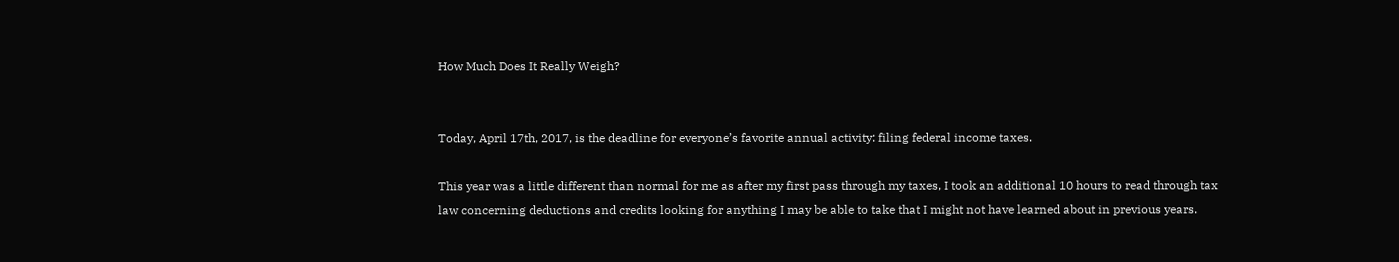How Much Does It Really Weigh?


Today, April 17th, 2017, is the deadline for everyone’s favorite annual activity: filing federal income taxes.

This year was a little different than normal for me as after my first pass through my taxes, I took an additional 10 hours to read through tax law concerning deductions and credits looking for anything I may be able to take that I might not have learned about in previous years.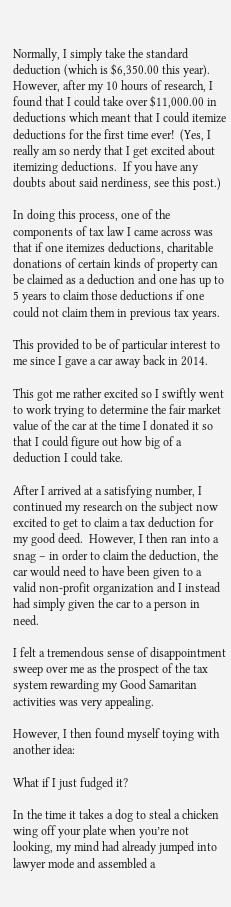Normally, I simply take the standard deduction (which is $6,350.00 this year).  However, after my 10 hours of research, I found that I could take over $11,000.00 in deductions which meant that I could itemize deductions for the first time ever!  (Yes, I really am so nerdy that I get excited about itemizing deductions.  If you have any doubts about said nerdiness, see this post.)

In doing this process, one of the components of tax law I came across was that if one itemizes deductions, charitable donations of certain kinds of property can be claimed as a deduction and one has up to 5 years to claim those deductions if one could not claim them in previous tax years.

This provided to be of particular interest to me since I gave a car away back in 2014.

This got me rather excited so I swiftly went to work trying to determine the fair market value of the car at the time I donated it so that I could figure out how big of a deduction I could take.

After I arrived at a satisfying number, I continued my research on the subject now excited to get to claim a tax deduction for my good deed.  However, I then ran into a snag – in order to claim the deduction, the car would need to have been given to a valid non-profit organization and I instead had simply given the car to a person in need.

I felt a tremendous sense of disappointment sweep over me as the prospect of the tax system rewarding my Good Samaritan activities was very appealing.

However, I then found myself toying with another idea:

What if I just fudged it?

In the time it takes a dog to steal a chicken wing off your plate when you’re not looking, my mind had already jumped into lawyer mode and assembled a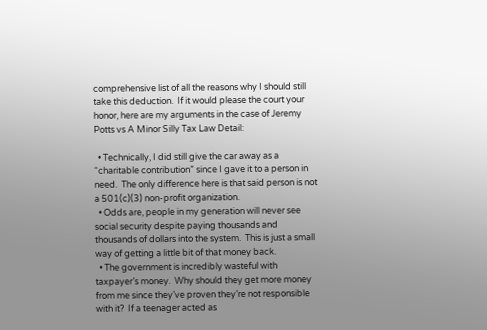comprehensive list of all the reasons why I should still take this deduction.  If it would please the court your honor, here are my arguments in the case of Jeremy Potts vs A Minor Silly Tax Law Detail:

  • Technically, I did still give the car away as a “charitable contribution” since I gave it to a person in need.  The only difference here is that said person is not a 501(c)(3) non-profit organization.
  • Odds are, people in my generation will never see social security despite paying thousands and thousands of dollars into the system.  This is just a small way of getting a little bit of that money back.
  • The government is incredibly wasteful with taxpayer’s money.  Why should they get more money from me since they’ve proven they’re not responsible with it?  If a teenager acted as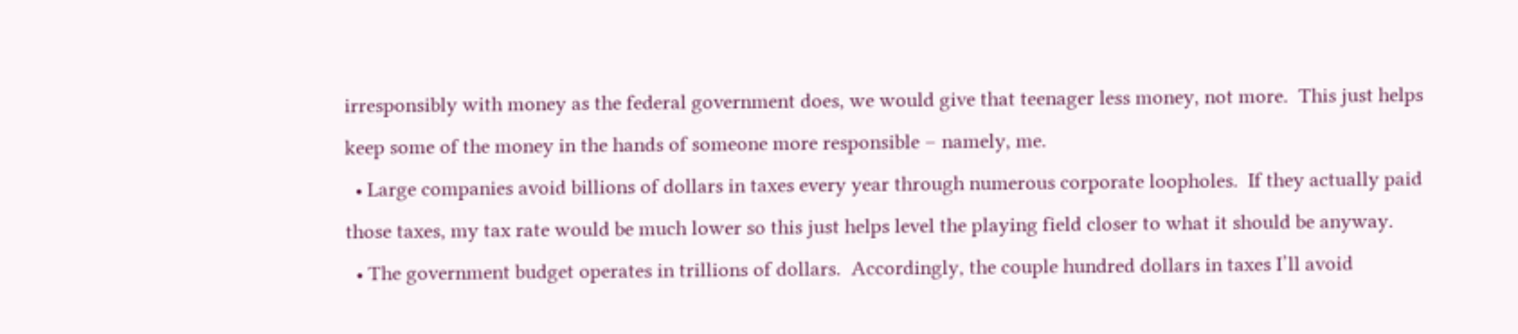irresponsibly with money as the federal government does, we would give that teenager less money, not more.  This just helps keep some of the money in the hands of someone more responsible – namely, me.
  • Large companies avoid billions of dollars in taxes every year through numerous corporate loopholes.  If they actually paid those taxes, my tax rate would be much lower so this just helps level the playing field closer to what it should be anyway.
  • The government budget operates in trillions of dollars.  Accordingly, the couple hundred dollars in taxes I’ll avoid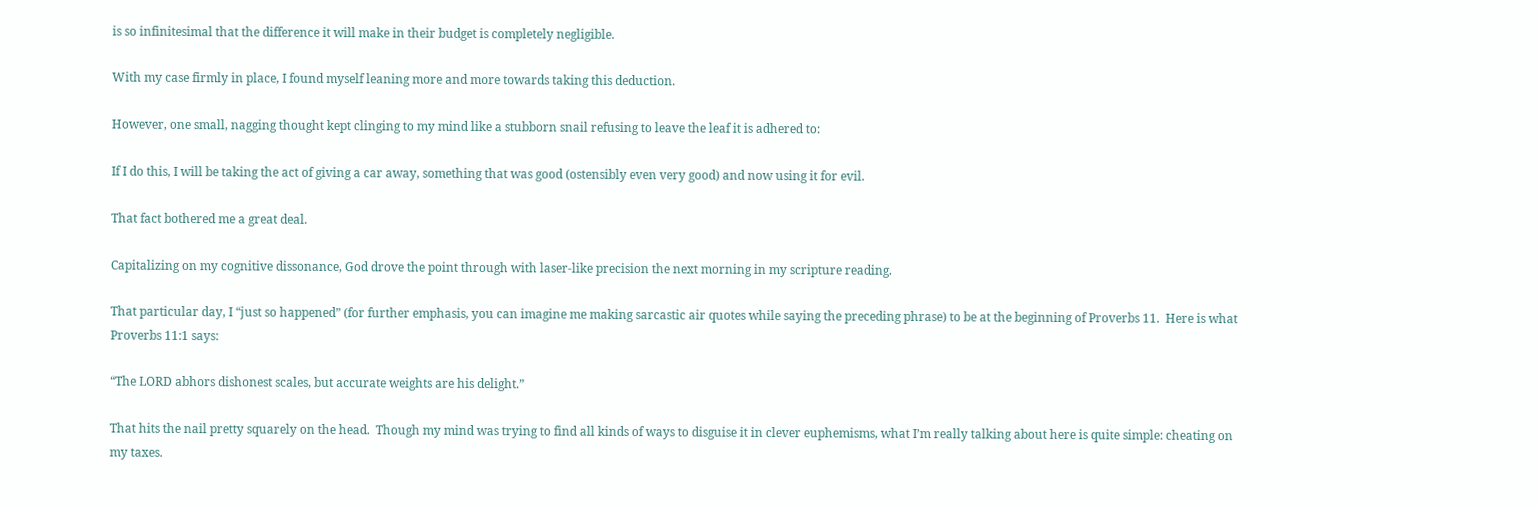is so infinitesimal that the difference it will make in their budget is completely negligible.

With my case firmly in place, I found myself leaning more and more towards taking this deduction.

However, one small, nagging thought kept clinging to my mind like a stubborn snail refusing to leave the leaf it is adhered to:

If I do this, I will be taking the act of giving a car away, something that was good (ostensibly even very good) and now using it for evil.

That fact bothered me a great deal.

Capitalizing on my cognitive dissonance, God drove the point through with laser-like precision the next morning in my scripture reading.

That particular day, I “just so happened” (for further emphasis, you can imagine me making sarcastic air quotes while saying the preceding phrase) to be at the beginning of Proverbs 11.  Here is what Proverbs 11:1 says:

“The LORD abhors dishonest scales, but accurate weights are his delight.”

That hits the nail pretty squarely on the head.  Though my mind was trying to find all kinds of ways to disguise it in clever euphemisms, what I’m really talking about here is quite simple: cheating on my taxes.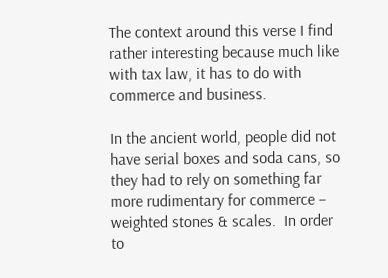The context around this verse I find rather interesting because much like with tax law, it has to do with commerce and business.

In the ancient world, people did not have serial boxes and soda cans, so they had to rely on something far more rudimentary for commerce – weighted stones & scales.  In order to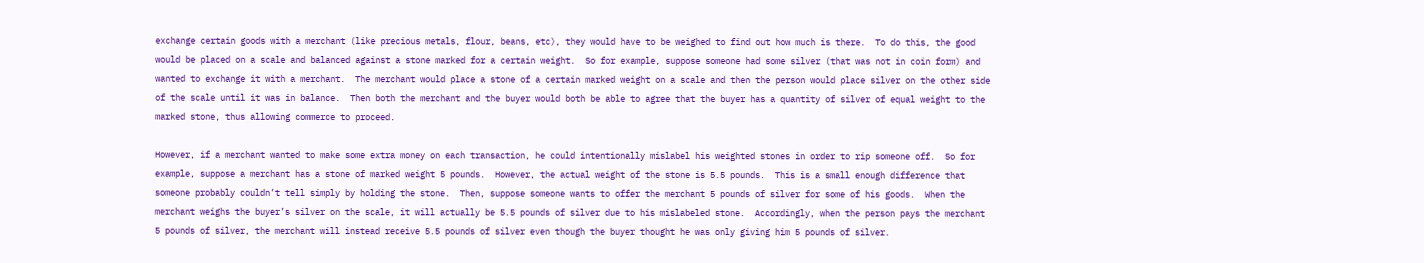exchange certain goods with a merchant (like precious metals, flour, beans, etc), they would have to be weighed to find out how much is there.  To do this, the good would be placed on a scale and balanced against a stone marked for a certain weight.  So for example, suppose someone had some silver (that was not in coin form) and wanted to exchange it with a merchant.  The merchant would place a stone of a certain marked weight on a scale and then the person would place silver on the other side of the scale until it was in balance.  Then both the merchant and the buyer would both be able to agree that the buyer has a quantity of silver of equal weight to the marked stone, thus allowing commerce to proceed.

However, if a merchant wanted to make some extra money on each transaction, he could intentionally mislabel his weighted stones in order to rip someone off.  So for example, suppose a merchant has a stone of marked weight 5 pounds.  However, the actual weight of the stone is 5.5 pounds.  This is a small enough difference that someone probably couldn’t tell simply by holding the stone.  Then, suppose someone wants to offer the merchant 5 pounds of silver for some of his goods.  When the merchant weighs the buyer’s silver on the scale, it will actually be 5.5 pounds of silver due to his mislabeled stone.  Accordingly, when the person pays the merchant 5 pounds of silver, the merchant will instead receive 5.5 pounds of silver even though the buyer thought he was only giving him 5 pounds of silver.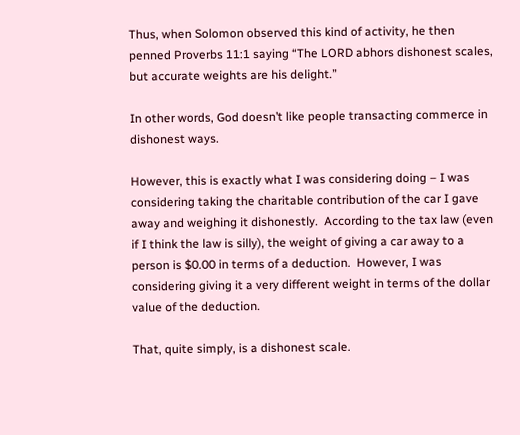Thus, when Solomon observed this kind of activity, he then penned Proverbs 11:1 saying “The LORD abhors dishonest scales, but accurate weights are his delight.”

In other words, God doesn’t like people transacting commerce in dishonest ways.

However, this is exactly what I was considering doing – I was considering taking the charitable contribution of the car I gave away and weighing it dishonestly.  According to the tax law (even if I think the law is silly), the weight of giving a car away to a person is $0.00 in terms of a deduction.  However, I was considering giving it a very different weight in terms of the dollar value of the deduction.

That, quite simply, is a dishonest scale.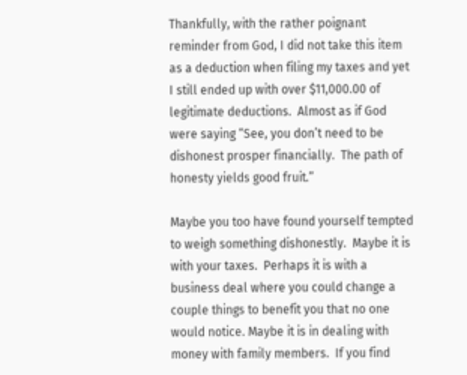Thankfully, with the rather poignant reminder from God, I did not take this item as a deduction when filing my taxes and yet I still ended up with over $11,000.00 of legitimate deductions.  Almost as if God were saying “See, you don’t need to be dishonest prosper financially.  The path of honesty yields good fruit.”

Maybe you too have found yourself tempted to weigh something dishonestly.  Maybe it is with your taxes.  Perhaps it is with a business deal where you could change a couple things to benefit you that no one would notice. Maybe it is in dealing with money with family members.  If you find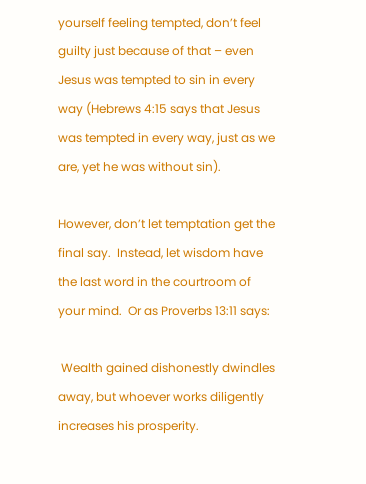yourself feeling tempted, don’t feel guilty just because of that – even Jesus was tempted to sin in every way (Hebrews 4:15 says that Jesus was tempted in every way, just as we are, yet he was without sin).

However, don’t let temptation get the final say.  Instead, let wisdom have the last word in the courtroom of your mind.  Or as Proverbs 13:11 says:

 Wealth gained dishonestly dwindles away, but whoever works diligently increases his prosperity.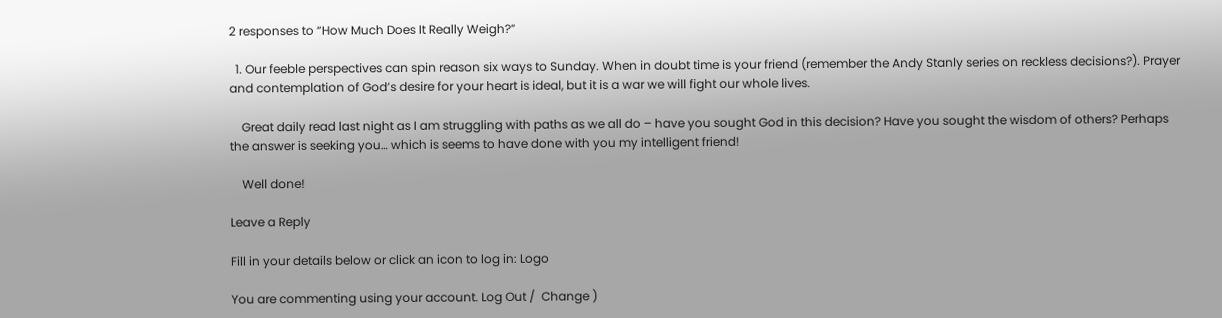2 responses to “How Much Does It Really Weigh?”

  1. Our feeble perspectives can spin reason six ways to Sunday. When in doubt time is your friend (remember the Andy Stanly series on reckless decisions?). Prayer and contemplation of God’s desire for your heart is ideal, but it is a war we will fight our whole lives.

    Great daily read last night as I am struggling with paths as we all do – have you sought God in this decision? Have you sought the wisdom of others? Perhaps the answer is seeking you… which is seems to have done with you my intelligent friend!

    Well done!

Leave a Reply

Fill in your details below or click an icon to log in: Logo

You are commenting using your account. Log Out /  Change )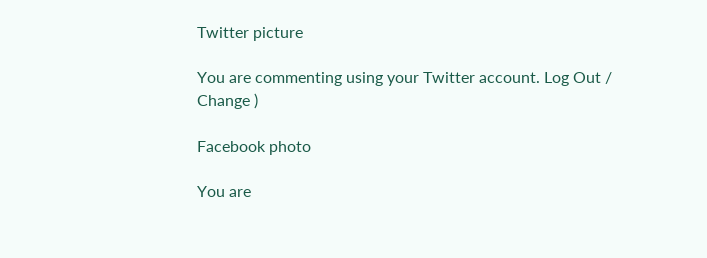Twitter picture

You are commenting using your Twitter account. Log Out /  Change )

Facebook photo

You are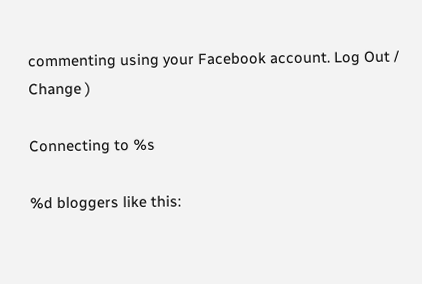commenting using your Facebook account. Log Out /  Change )

Connecting to %s

%d bloggers like this: